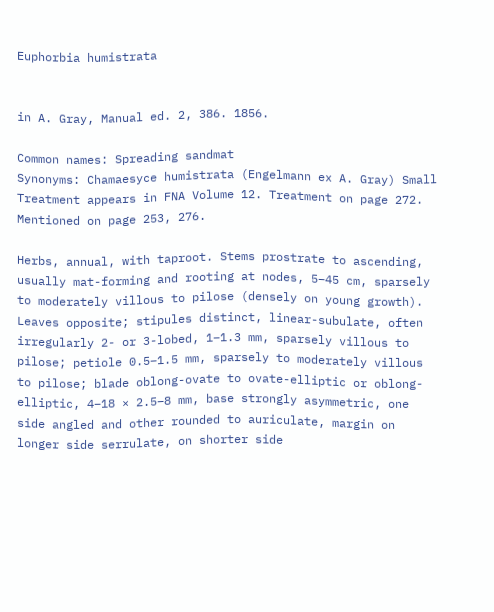Euphorbia humistrata


in A. Gray, Manual ed. 2, 386. 1856.

Common names: Spreading sandmat
Synonyms: Chamaesyce humistrata (Engelmann ex A. Gray) Small
Treatment appears in FNA Volume 12. Treatment on page 272. Mentioned on page 253, 276.

Herbs, annual, with taproot. Stems prostrate to ascending, usually mat-forming and rooting at nodes, 5–45 cm, sparsely to moderately villous to pilose (densely on young growth). Leaves opposite; stipules distinct, linear-subulate, often irregularly 2- or 3-lobed, 1–1.3 mm, sparsely villous to pilose; petiole 0.5–1.5 mm, sparsely to moderately villous to pilose; blade oblong-ovate to ovate-elliptic or oblong-elliptic, 4–18 × 2.5–8 mm, base strongly asymmetric, one side angled and other rounded to auriculate, margin on longer side serrulate, on shorter side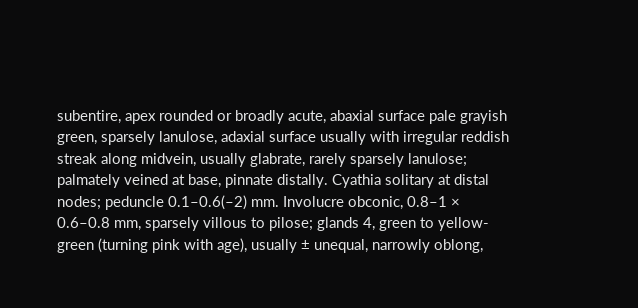subentire, apex rounded or broadly acute, abaxial surface pale grayish green, sparsely lanulose, adaxial surface usually with irregular reddish streak along midvein, usually glabrate, rarely sparsely lanulose; palmately veined at base, pinnate distally. Cyathia solitary at distal nodes; peduncle 0.1–0.6(–2) mm. Involucre obconic, 0.8–1 × 0.6–0.8 mm, sparsely villous to pilose; glands 4, green to yellow-green (turning pink with age), usually ± unequal, narrowly oblong,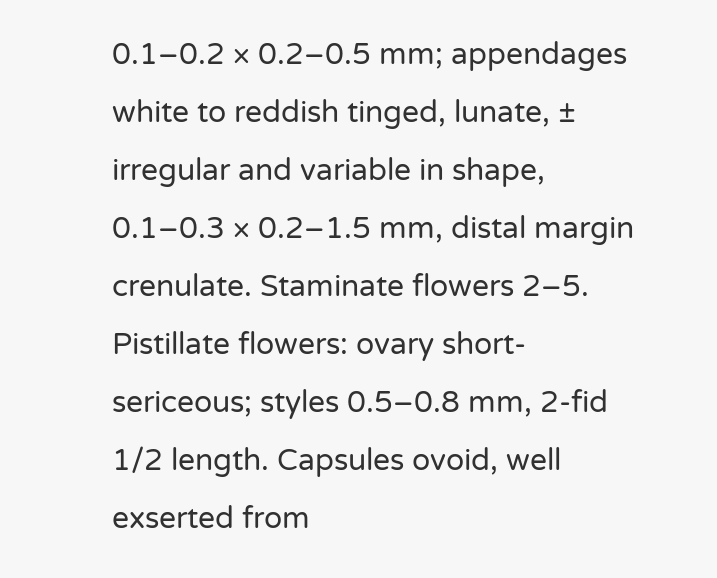0.1–0.2 × 0.2–0.5 mm; appendages white to reddish tinged, lunate, ± irregular and variable in shape, 0.1–0.3 × 0.2–1.5 mm, distal margin crenulate. Staminate flowers 2–5. Pistillate flowers: ovary short-sericeous; styles 0.5–0.8 mm, 2-fid 1/2 length. Capsules ovoid, well exserted from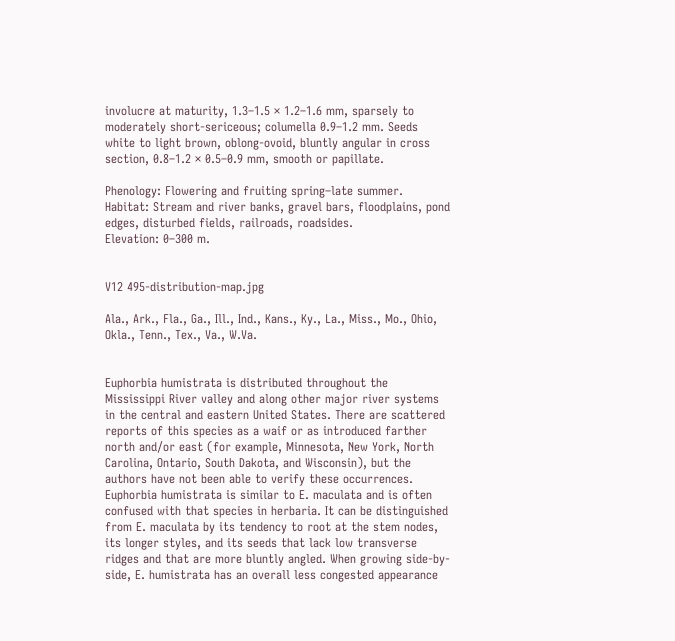involucre at maturity, 1.3–1.5 × 1.2–1.6 mm, sparsely to moderately short-sericeous; columella 0.9–1.2 mm. Seeds white to light brown, oblong-ovoid, bluntly angular in cross section, 0.8–1.2 × 0.5–0.9 mm, smooth or papillate.

Phenology: Flowering and fruiting spring–late summer.
Habitat: Stream and river banks, gravel bars, floodplains, pond edges, disturbed fields, railroads, roadsides.
Elevation: 0–300 m.


V12 495-distribution-map.jpg

Ala., Ark., Fla., Ga., Ill., Ind., Kans., Ky., La., Miss., Mo., Ohio, Okla., Tenn., Tex., Va., W.Va.


Euphorbia humistrata is distributed throughout the Mississippi River valley and along other major river systems in the central and eastern United States. There are scattered reports of this species as a waif or as introduced farther north and/or east (for example, Minnesota, New York, North Carolina, Ontario, South Dakota, and Wisconsin), but the authors have not been able to verify these occurrences. Euphorbia humistrata is similar to E. maculata and is often confused with that species in herbaria. It can be distinguished from E. maculata by its tendency to root at the stem nodes, its longer styles, and its seeds that lack low transverse ridges and that are more bluntly angled. When growing side-by-side, E. humistrata has an overall less congested appearance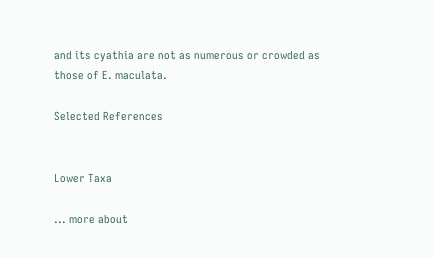and its cyathia are not as numerous or crowded as those of E. maculata.

Selected References


Lower Taxa

... more about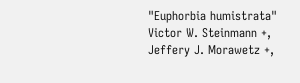"Euphorbia humistrata"
Victor W. Steinmann +, Jeffery J. Morawetz +,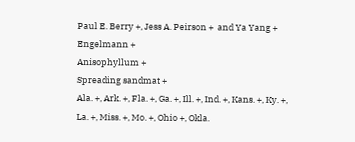Paul E. Berry +, Jess A. Peirson +  and Ya Yang +
Engelmann +
Anisophyllum +
Spreading sandmat +
Ala. +, Ark. +, Fla. +, Ga. +, Ill. +, Ind. +, Kans. +, Ky. +, La. +, Miss. +, Mo. +, Ohio +, Okla.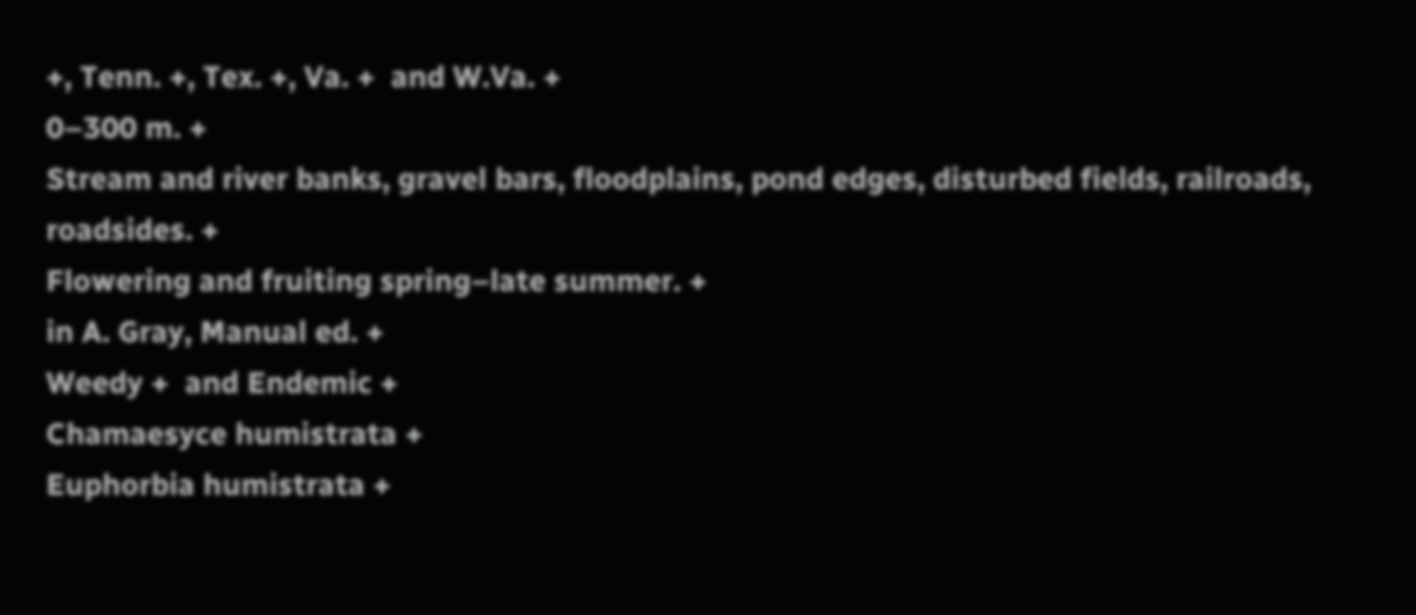+, Tenn. +, Tex. +, Va. +  and W.Va. +
0–300 m. +
Stream and river banks, gravel bars, floodplains, pond edges, disturbed fields, railroads, roadsides. +
Flowering and fruiting spring–late summer. +
in A. Gray, Manual ed. +
Weedy +  and Endemic +
Chamaesyce humistrata +
Euphorbia humistrata +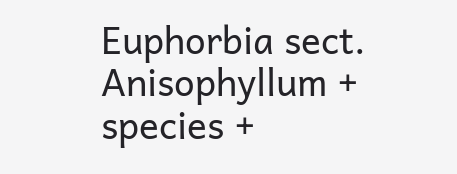Euphorbia sect. Anisophyllum +
species +